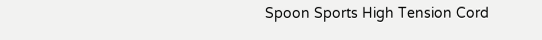Spoon Sports High Tension Cord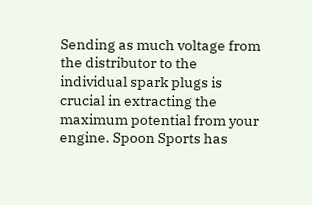Sending as much voltage from the distributor to the individual spark plugs is crucial in extracting the maximum potential from your engine. Spoon Sports has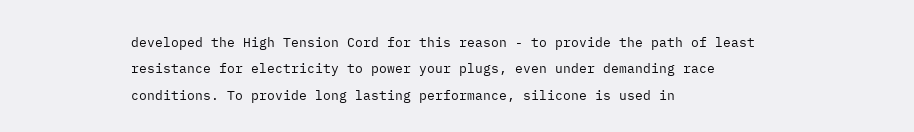developed the High Tension Cord for this reason - to provide the path of least resistance for electricity to power your plugs, even under demanding race conditions. To provide long lasting performance, silicone is used in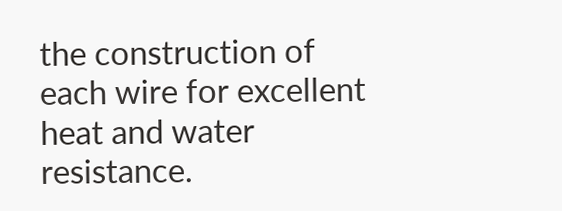the construction of each wire for excellent heat and water resistance.